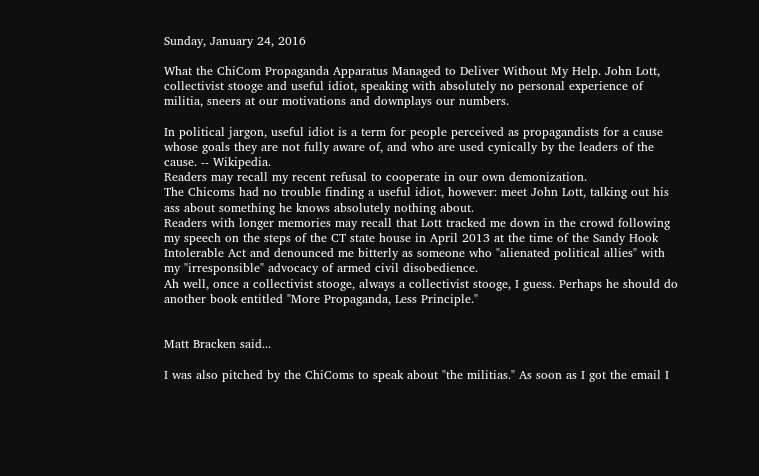Sunday, January 24, 2016

What the ChiCom Propaganda Apparatus Managed to Deliver Without My Help. John Lott, collectivist stooge and useful idiot, speaking with absolutely no personal experience of militia, sneers at our motivations and downplays our numbers.

In political jargon, useful idiot is a term for people perceived as propagandists for a cause whose goals they are not fully aware of, and who are used cynically by the leaders of the cause. -- Wikipedia.
Readers may recall my recent refusal to cooperate in our own demonization.
The Chicoms had no trouble finding a useful idiot, however: meet John Lott, talking out his ass about something he knows absolutely nothing about.
Readers with longer memories may recall that Lott tracked me down in the crowd following my speech on the steps of the CT state house in April 2013 at the time of the Sandy Hook Intolerable Act and denounced me bitterly as someone who "alienated political allies" with my "irresponsible" advocacy of armed civil disobedience.
Ah well, once a collectivist stooge, always a collectivist stooge, I guess. Perhaps he should do another book entitled "More Propaganda, Less Principle."


Matt Bracken said...

I was also pitched by the ChiComs to speak about "the militias." As soon as I got the email I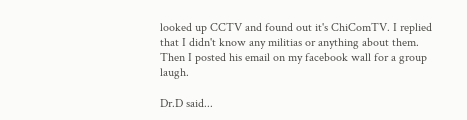looked up CCTV and found out it's ChiComTV. I replied that I didn't know any militias or anything about them. Then I posted his email on my facebook wall for a group laugh.

Dr.D said...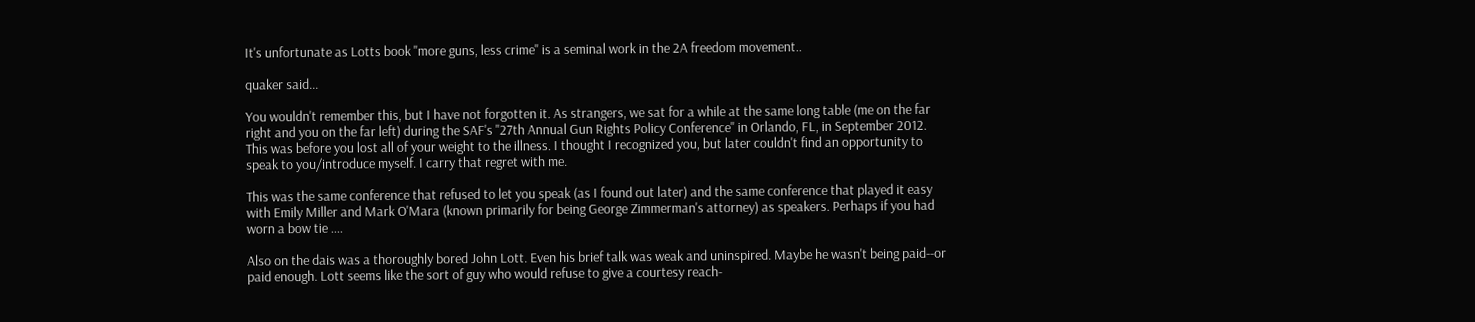It's unfortunate as Lotts book "more guns, less crime" is a seminal work in the 2A freedom movement..

quaker said...

You wouldn't remember this, but I have not forgotten it. As strangers, we sat for a while at the same long table (me on the far right and you on the far left) during the SAF's "27th Annual Gun Rights Policy Conference" in Orlando, FL, in September 2012. This was before you lost all of your weight to the illness. I thought I recognized you, but later couldn't find an opportunity to speak to you/introduce myself. I carry that regret with me.

This was the same conference that refused to let you speak (as I found out later) and the same conference that played it easy with Emily Miller and Mark O'Mara (known primarily for being George Zimmerman's attorney) as speakers. Perhaps if you had worn a bow tie ....

Also on the dais was a thoroughly bored John Lott. Even his brief talk was weak and uninspired. Maybe he wasn't being paid--or paid enough. Lott seems like the sort of guy who would refuse to give a courtesy reach-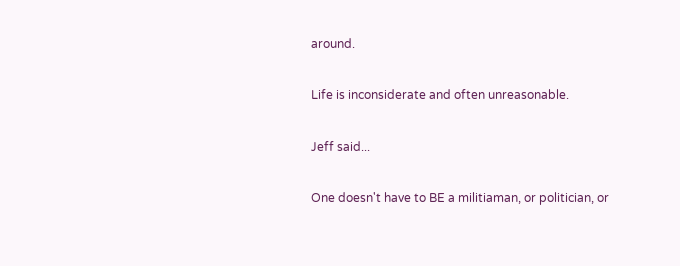around.

Life is inconsiderate and often unreasonable.

Jeff said...

One doesn't have to BE a militiaman, or politician, or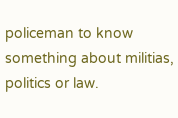policeman to know something about militias, politics or law.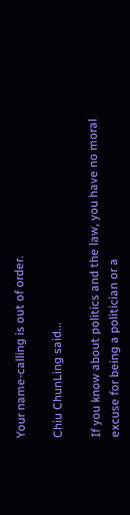Your name-calling is out of order.

Chiu ChunLing said...

If you know about politics and the law, you have no moral excuse for being a politician or a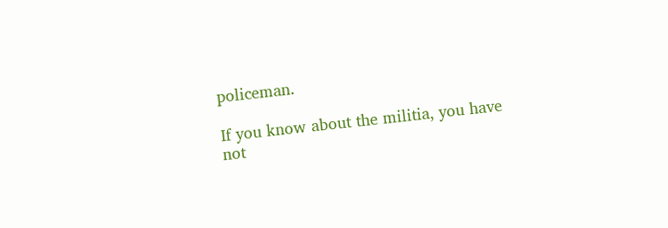policeman.

If you know about the militia, you have not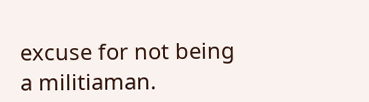excuse for not being a militiaman.